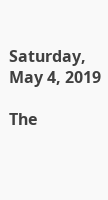Saturday, May 4, 2019

The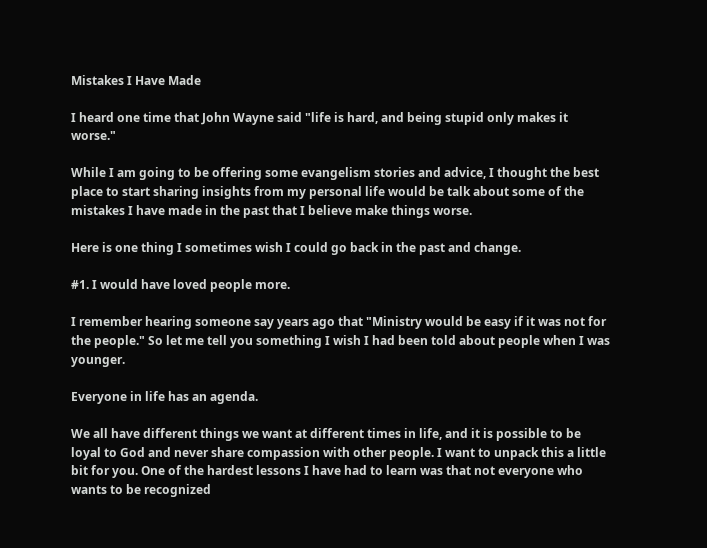Mistakes I Have Made

I heard one time that John Wayne said "life is hard, and being stupid only makes it worse."

While I am going to be offering some evangelism stories and advice, I thought the best place to start sharing insights from my personal life would be talk about some of the mistakes I have made in the past that I believe make things worse.

Here is one thing I sometimes wish I could go back in the past and change.

#1. I would have loved people more.

I remember hearing someone say years ago that "Ministry would be easy if it was not for the people." So let me tell you something I wish I had been told about people when I was younger.

Everyone in life has an agenda.

We all have different things we want at different times in life, and it is possible to be loyal to God and never share compassion with other people. I want to unpack this a little bit for you. One of the hardest lessons I have had to learn was that not everyone who wants to be recognized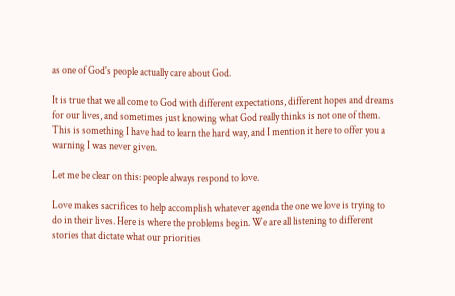as one of God's people actually care about God.

It is true that we all come to God with different expectations, different hopes and dreams for our lives, and sometimes just knowing what God really thinks is not one of them. This is something I have had to learn the hard way, and I mention it here to offer you a warning I was never given.

Let me be clear on this: people always respond to love.

Love makes sacrifices to help accomplish whatever agenda the one we love is trying to do in their lives. Here is where the problems begin. We are all listening to different stories that dictate what our priorities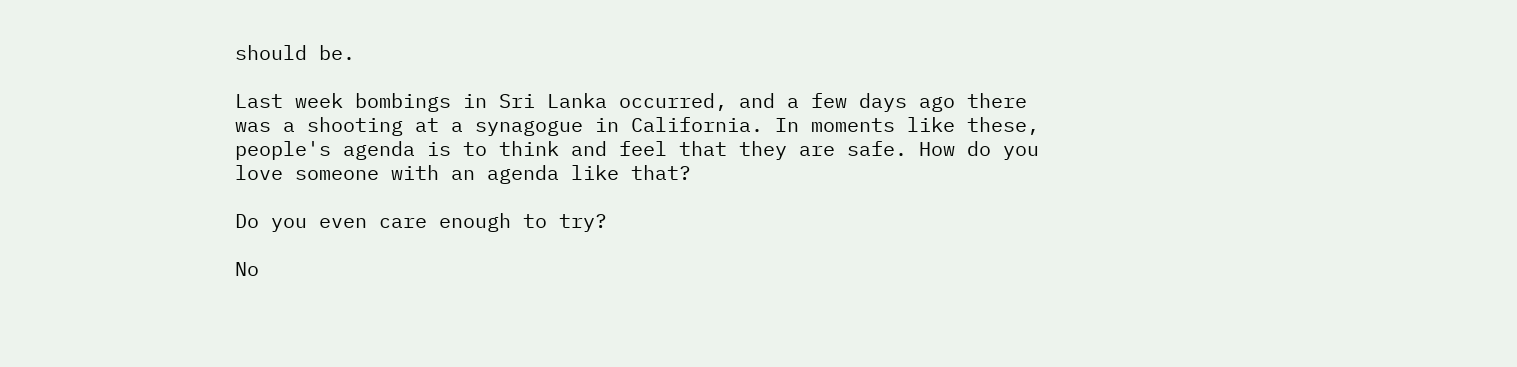should be.

Last week bombings in Sri Lanka occurred, and a few days ago there was a shooting at a synagogue in California. In moments like these, people's agenda is to think and feel that they are safe. How do you love someone with an agenda like that?

Do you even care enough to try?

No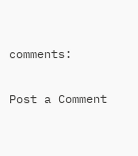comments:

Post a Comment